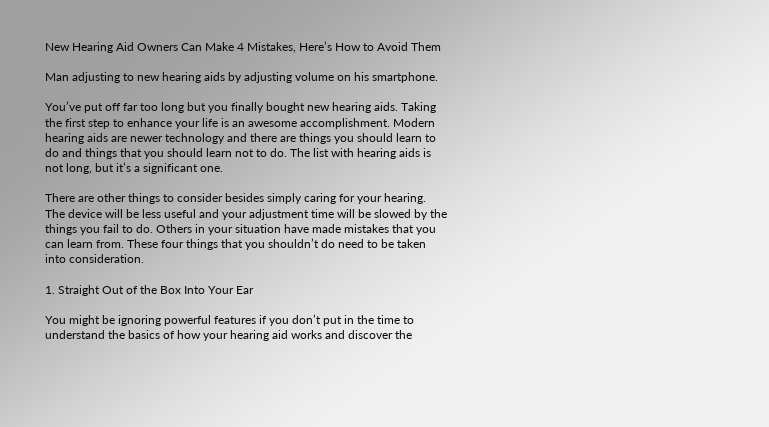New Hearing Aid Owners Can Make 4 Mistakes, Here’s How to Avoid Them

Man adjusting to new hearing aids by adjusting volume on his smartphone.

You’ve put off far too long but you finally bought new hearing aids. Taking the first step to enhance your life is an awesome accomplishment. Modern hearing aids are newer technology and there are things you should learn to do and things that you should learn not to do. The list with hearing aids is not long, but it’s a significant one.

There are other things to consider besides simply caring for your hearing. The device will be less useful and your adjustment time will be slowed by the things you fail to do. Others in your situation have made mistakes that you can learn from. These four things that you shouldn’t do need to be taken into consideration.

1. Straight Out of the Box Into Your Ear

You might be ignoring powerful features if you don’t put in the time to understand the basics of how your hearing aid works and discover the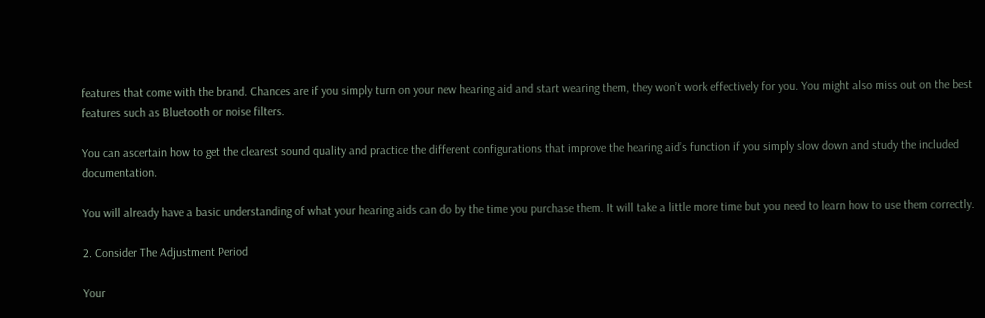features that come with the brand. Chances are if you simply turn on your new hearing aid and start wearing them, they won’t work effectively for you. You might also miss out on the best features such as Bluetooth or noise filters.

You can ascertain how to get the clearest sound quality and practice the different configurations that improve the hearing aid’s function if you simply slow down and study the included documentation.

You will already have a basic understanding of what your hearing aids can do by the time you purchase them. It will take a little more time but you need to learn how to use them correctly.

2. Consider The Adjustment Period

Your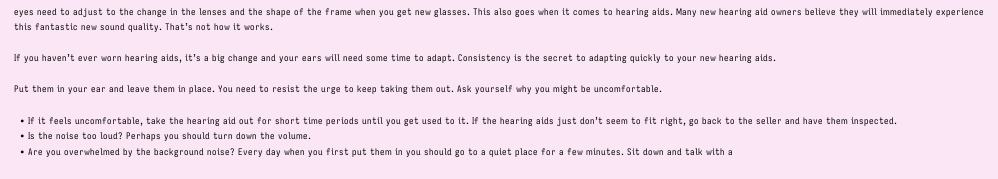eyes need to adjust to the change in the lenses and the shape of the frame when you get new glasses. This also goes when it comes to hearing aids. Many new hearing aid owners believe they will immediately experience this fantastic new sound quality. That’s not how it works.

If you haven’t ever worn hearing aids, it’s a big change and your ears will need some time to adapt. Consistency is the secret to adapting quickly to your new hearing aids.

Put them in your ear and leave them in place. You need to resist the urge to keep taking them out. Ask yourself why you might be uncomfortable.

  • If it feels uncomfortable, take the hearing aid out for short time periods until you get used to it. If the hearing aids just don’t seem to fit right, go back to the seller and have them inspected.
  • Is the noise too loud? Perhaps you should turn down the volume.
  • Are you overwhelmed by the background noise? Every day when you first put them in you should go to a quiet place for a few minutes. Sit down and talk with a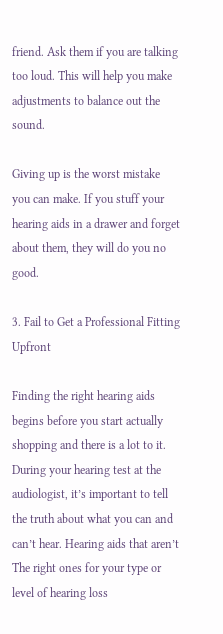friend. Ask them if you are talking too loud. This will help you make adjustments to balance out the sound.

Giving up is the worst mistake you can make. If you stuff your hearing aids in a drawer and forget about them, they will do you no good.

3. Fail to Get a Professional Fitting Upfront

Finding the right hearing aids begins before you start actually shopping and there is a lot to it. During your hearing test at the audiologist, it’s important to tell the truth about what you can and can’t hear. Hearing aids that aren’t The right ones for your type or level of hearing loss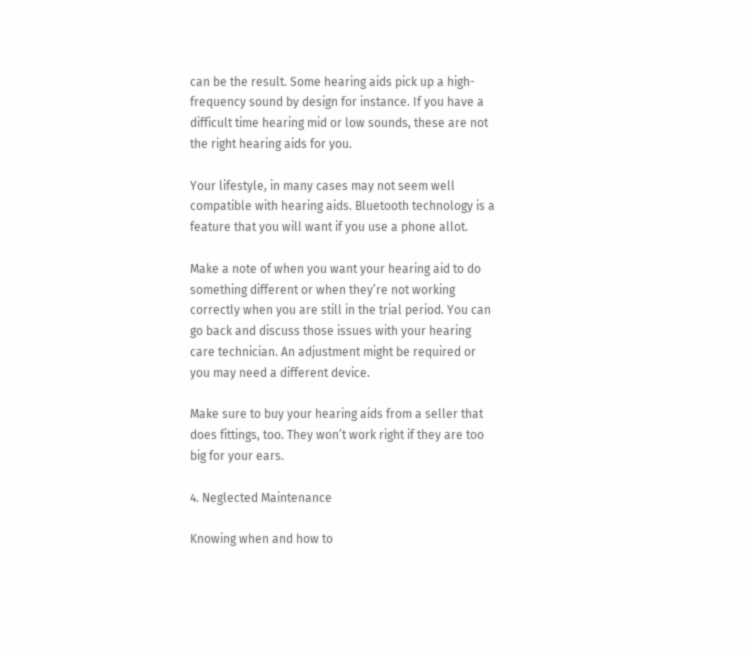can be the result. Some hearing aids pick up a high-frequency sound by design for instance. If you have a difficult time hearing mid or low sounds, these are not the right hearing aids for you.

Your lifestyle, in many cases may not seem well compatible with hearing aids. Bluetooth technology is a feature that you will want if you use a phone allot.

Make a note of when you want your hearing aid to do something different or when they’re not working correctly when you are still in the trial period. You can go back and discuss those issues with your hearing care technician. An adjustment might be required or you may need a different device.

Make sure to buy your hearing aids from a seller that does fittings, too. They won’t work right if they are too big for your ears.

4. Neglected Maintenance

Knowing when and how to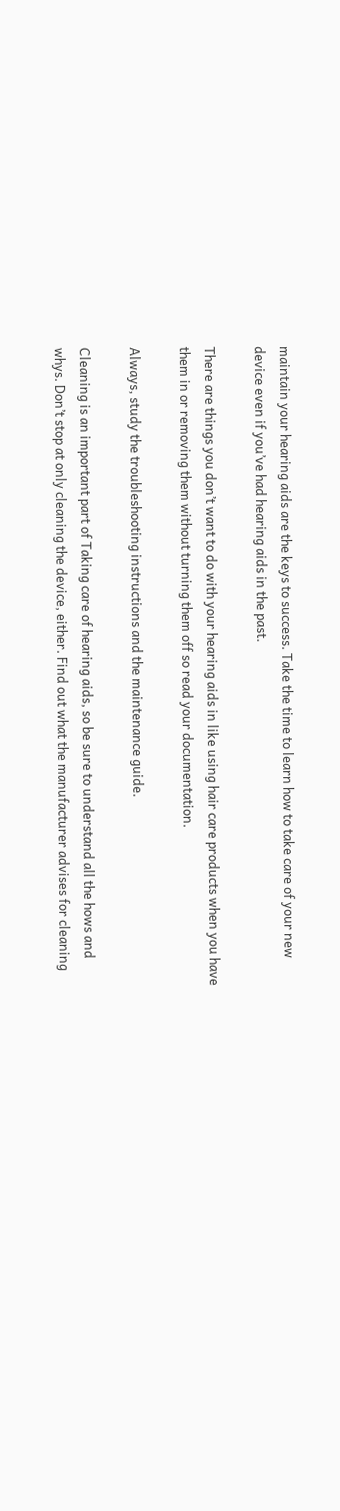maintain your hearing aids are the keys to success. Take the time to learn how to take care of your new device even if you’ve had hearing aids in the past.

There are things you don’t want to do with your hearing aids in like using hair care products when you have them in or removing them without turning them off so read your documentation.

Always, study the troubleshooting instructions and the maintenance guide.

Cleaning is an important part of Taking care of hearing aids, so be sure to understand all the hows and whys. Don’t stop at only cleaning the device, either. Find out what the manufacturer advises for cleaning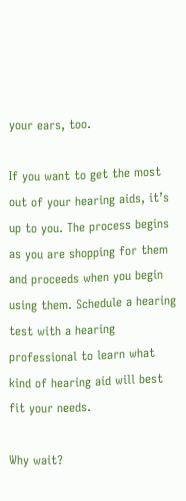your ears, too.

If you want to get the most out of your hearing aids, it’s up to you. The process begins as you are shopping for them and proceeds when you begin using them. Schedule a hearing test with a hearing professional to learn what kind of hearing aid will best fit your needs.

Why wait?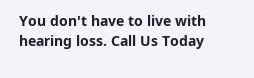You don't have to live with hearing loss. Call Us Today